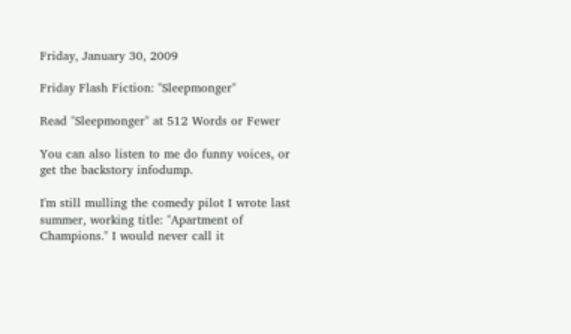Friday, January 30, 2009

Friday Flash Fiction: "Sleepmonger"

Read "Sleepmonger" at 512 Words or Fewer

You can also listen to me do funny voices, or get the backstory infodump.

I'm still mulling the comedy pilot I wrote last summer, working title: "Apartment of Champions." I would never call it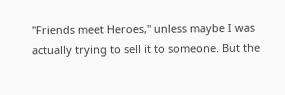"Friends meet Heroes," unless maybe I was actually trying to sell it to someone. But the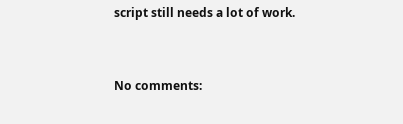script still needs a lot of work.


No comments: